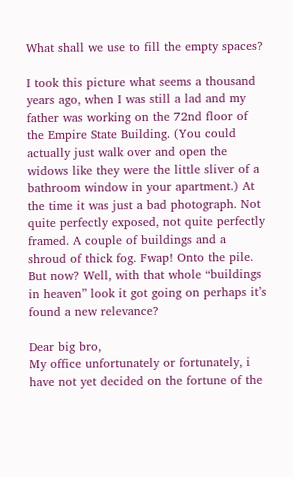What shall we use to fill the empty spaces?

I took this picture what seems a thousand years ago, when I was still a lad and my father was working on the 72nd floor of the Empire State Building. (You could actually just walk over and open the widows like they were the little sliver of a bathroom window in your apartment.) At the time it was just a bad photograph. Not quite perfectly exposed, not quite perfectly framed. A couple of buildings and a shroud of thick fog. Fwap! Onto the pile. But now? Well, with that whole “buildings in heaven” look it got going on perhaps it’s found a new relevance?

Dear big bro,
My office unfortunately or fortunately, i have not yet decided on the fortune of the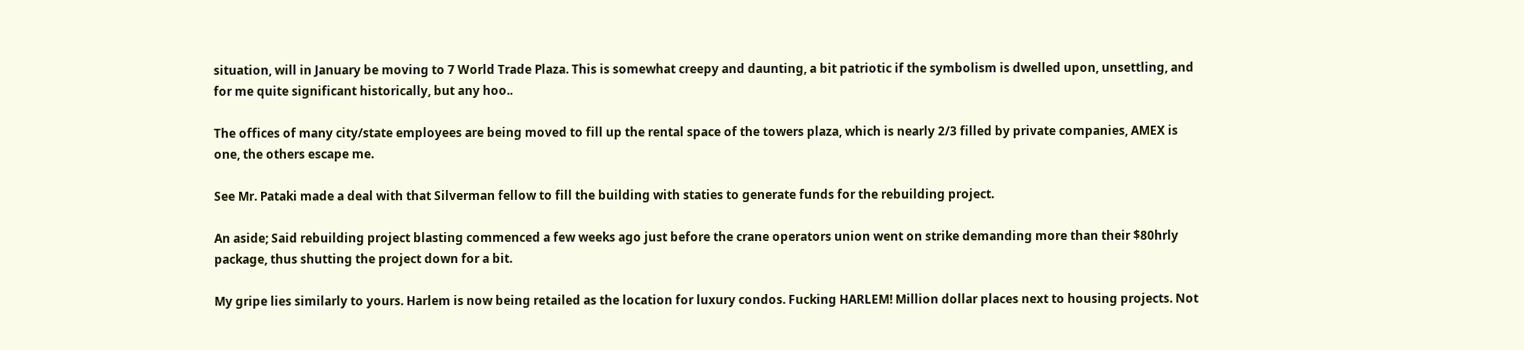situation, will in January be moving to 7 World Trade Plaza. This is somewhat creepy and daunting, a bit patriotic if the symbolism is dwelled upon, unsettling, and for me quite significant historically, but any hoo..

The offices of many city/state employees are being moved to fill up the rental space of the towers plaza, which is nearly 2/3 filled by private companies, AMEX is one, the others escape me.

See Mr. Pataki made a deal with that Silverman fellow to fill the building with staties to generate funds for the rebuilding project.

An aside; Said rebuilding project blasting commenced a few weeks ago just before the crane operators union went on strike demanding more than their $80hrly package, thus shutting the project down for a bit.

My gripe lies similarly to yours. Harlem is now being retailed as the location for luxury condos. Fucking HARLEM! Million dollar places next to housing projects. Not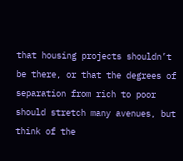that housing projects shouldn’t be there, or that the degrees of separation from rich to poor should stretch many avenues, but think of the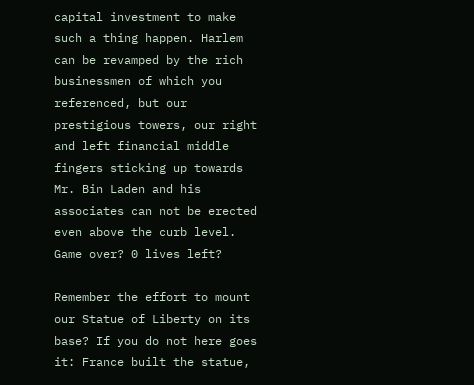capital investment to make such a thing happen. Harlem can be revamped by the rich businessmen of which you referenced, but our prestigious towers, our right and left financial middle fingers sticking up towards Mr. Bin Laden and his associates can not be erected even above the curb level. Game over? 0 lives left?

Remember the effort to mount our Statue of Liberty on its base? If you do not here goes it: France built the statue,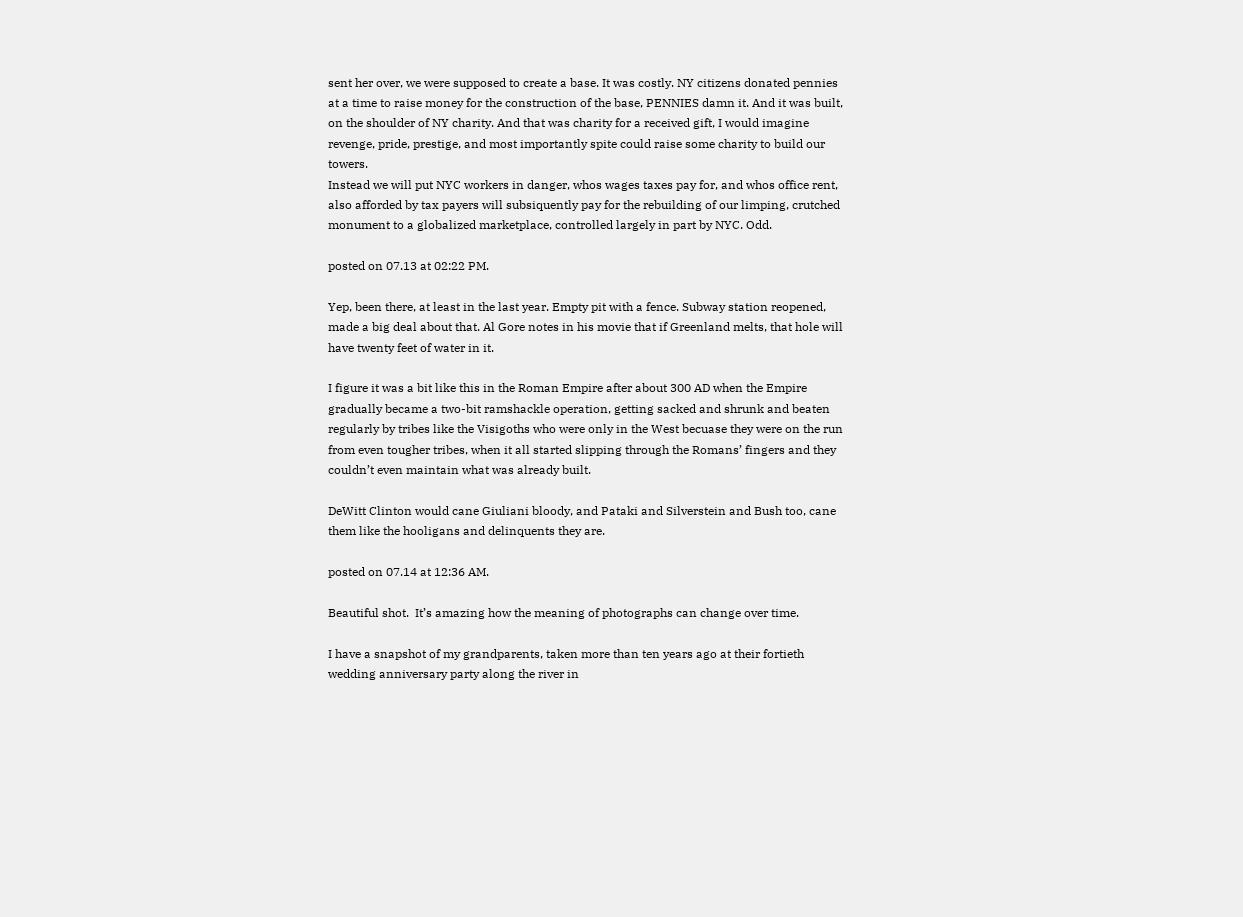sent her over, we were supposed to create a base. It was costly. NY citizens donated pennies at a time to raise money for the construction of the base, PENNIES damn it. And it was built, on the shoulder of NY charity. And that was charity for a received gift, I would imagine revenge, pride, prestige, and most importantly spite could raise some charity to build our towers.
Instead we will put NYC workers in danger, whos wages taxes pay for, and whos office rent, also afforded by tax payers will subsiquently pay for the rebuilding of our limping, crutched monument to a globalized marketplace, controlled largely in part by NYC. Odd.

posted on 07.13 at 02:22 PM.

Yep, been there, at least in the last year. Empty pit with a fence. Subway station reopened, made a big deal about that. Al Gore notes in his movie that if Greenland melts, that hole will have twenty feet of water in it.

I figure it was a bit like this in the Roman Empire after about 300 AD when the Empire gradually became a two-bit ramshackle operation, getting sacked and shrunk and beaten regularly by tribes like the Visigoths who were only in the West becuase they were on the run from even tougher tribes, when it all started slipping through the Romans’ fingers and they couldn’t even maintain what was already built.

DeWitt Clinton would cane Giuliani bloody, and Pataki and Silverstein and Bush too, cane them like the hooligans and delinquents they are.

posted on 07.14 at 12:36 AM.

Beautiful shot.  It’s amazing how the meaning of photographs can change over time.

I have a snapshot of my grandparents, taken more than ten years ago at their fortieth wedding anniversary party along the river in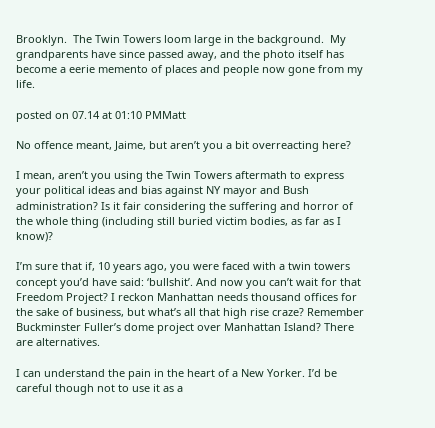Brooklyn.  The Twin Towers loom large in the background.  My grandparents have since passed away, and the photo itself has become a eerie memento of places and people now gone from my life.

posted on 07.14 at 01:10 PMMatt

No offence meant, Jaime, but aren’t you a bit overreacting here?

I mean, aren’t you using the Twin Towers aftermath to express your political ideas and bias against NY mayor and Bush administration? Is it fair considering the suffering and horror of the whole thing (including still buried victim bodies, as far as I know)?

I’m sure that if, 10 years ago, you were faced with a twin towers concept you’d have said: ‘bullshit’. And now you can’t wait for that Freedom Project? I reckon Manhattan needs thousand offices for the sake of business, but what’s all that high rise craze? Remember Buckminster Fuller’s dome project over Manhattan Island? There are alternatives.

I can understand the pain in the heart of a New Yorker. I’d be careful though not to use it as a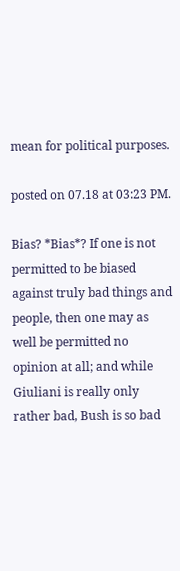mean for political purposes.

posted on 07.18 at 03:23 PM.

Bias? *Bias*? If one is not permitted to be biased against truly bad things and people, then one may as well be permitted no opinion at all; and while Giuliani is really only rather bad, Bush is so bad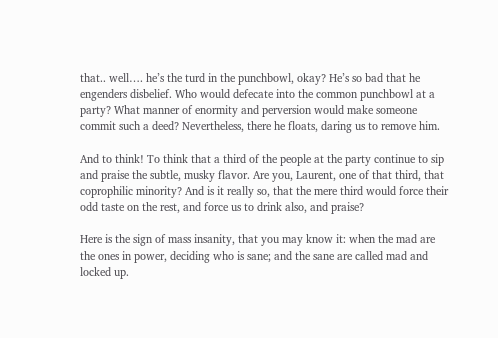that.. well…. he’s the turd in the punchbowl, okay? He’s so bad that he engenders disbelief. Who would defecate into the common punchbowl at a party? What manner of enormity and perversion would make someone commit such a deed? Nevertheless, there he floats, daring us to remove him.

And to think! To think that a third of the people at the party continue to sip and praise the subtle, musky flavor. Are you, Laurent, one of that third, that coprophilic minority? And is it really so, that the mere third would force their odd taste on the rest, and force us to drink also, and praise?

Here is the sign of mass insanity, that you may know it: when the mad are the ones in power, deciding who is sane; and the sane are called mad and locked up.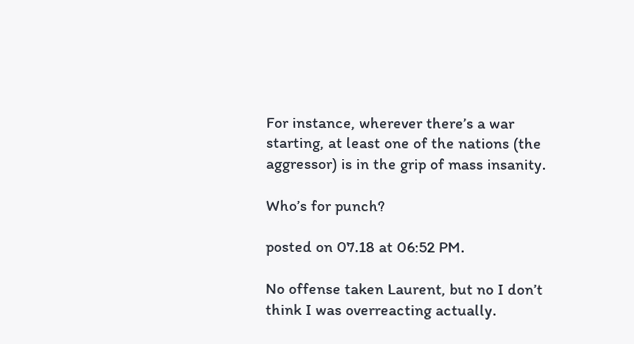For instance, wherever there’s a war starting, at least one of the nations (the aggressor) is in the grip of mass insanity.

Who’s for punch?

posted on 07.18 at 06:52 PM.

No offense taken Laurent, but no I don’t think I was overreacting actually.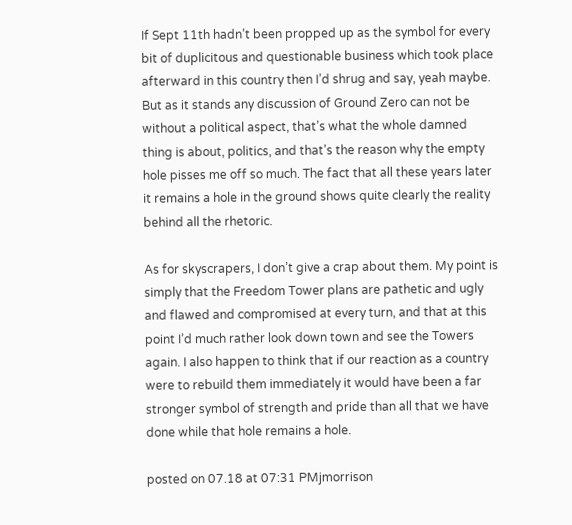If Sept 11th hadn’t been propped up as the symbol for every bit of duplicitous and questionable business which took place afterward in this country then I’d shrug and say, yeah maybe. But as it stands any discussion of Ground Zero can not be without a political aspect, that’s what the whole damned thing is about, politics, and that’s the reason why the empty hole pisses me off so much. The fact that all these years later it remains a hole in the ground shows quite clearly the reality behind all the rhetoric.

As for skyscrapers, I don’t give a crap about them. My point is simply that the Freedom Tower plans are pathetic and ugly and flawed and compromised at every turn, and that at this point I’d much rather look down town and see the Towers again. I also happen to think that if our reaction as a country were to rebuild them immediately it would have been a far stronger symbol of strength and pride than all that we have done while that hole remains a hole.

posted on 07.18 at 07:31 PMjmorrison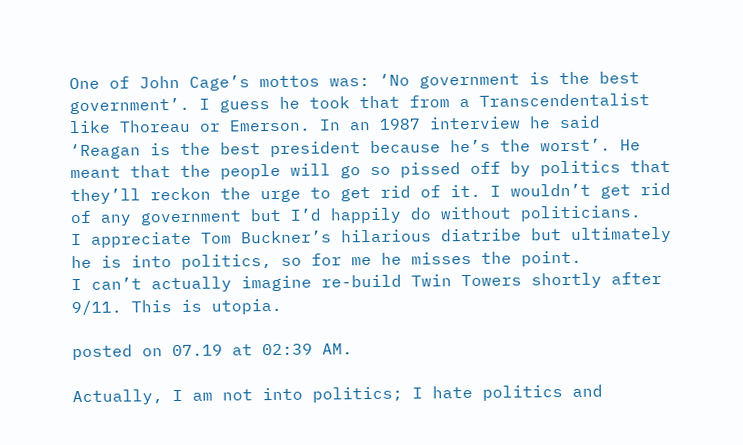One of John Cage’s mottos was: ‘No government is the best government’. I guess he took that from a Transcendentalist like Thoreau or Emerson. In an 1987 interview he said ‘Reagan is the best president because he’s the worst’. He meant that the people will go so pissed off by politics that they’ll reckon the urge to get rid of it. I wouldn’t get rid of any government but I’d happily do without politicians.
I appreciate Tom Buckner’s hilarious diatribe but ultimately he is into politics, so for me he misses the point.
I can’t actually imagine re-build Twin Towers shortly after 9/11. This is utopia.

posted on 07.19 at 02:39 AM.

Actually, I am not into politics; I hate politics and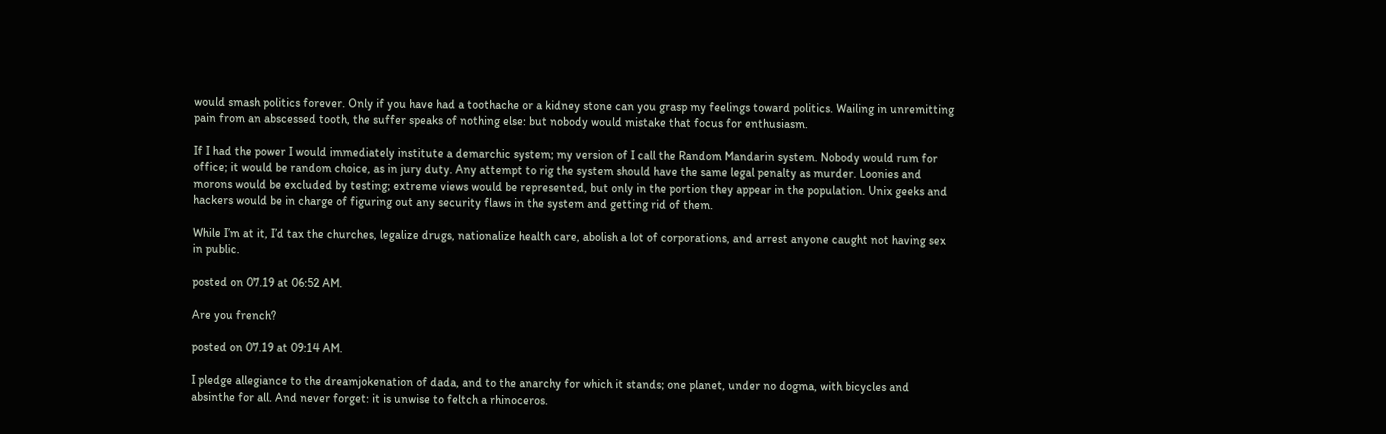would smash politics forever. Only if you have had a toothache or a kidney stone can you grasp my feelings toward politics. Wailing in unremitting pain from an abscessed tooth, the suffer speaks of nothing else: but nobody would mistake that focus for enthusiasm.

If I had the power I would immediately institute a demarchic system; my version of I call the Random Mandarin system. Nobody would rum for office; it would be random choice, as in jury duty. Any attempt to rig the system should have the same legal penalty as murder. Loonies and morons would be excluded by testing; extreme views would be represented, but only in the portion they appear in the population. Unix geeks and hackers would be in charge of figuring out any security flaws in the system and getting rid of them.

While I’m at it, I’d tax the churches, legalize drugs, nationalize health care, abolish a lot of corporations, and arrest anyone caught not having sex in public.

posted on 07.19 at 06:52 AM.

Are you french?

posted on 07.19 at 09:14 AM.

I pledge allegiance to the dreamjokenation of dada, and to the anarchy for which it stands; one planet, under no dogma, with bicycles and absinthe for all. And never forget: it is unwise to feltch a rhinoceros.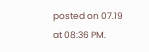posted on 07.19 at 08:36 PM.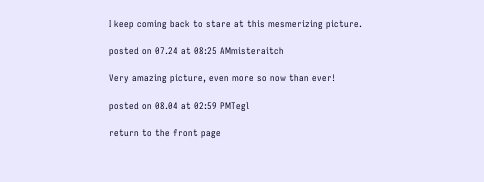I keep coming back to stare at this mesmerizing picture.

posted on 07.24 at 08:25 AMmisteraitch

Very amazing picture, even more so now than ever!

posted on 08.04 at 02:59 PMTegl

return to the front page